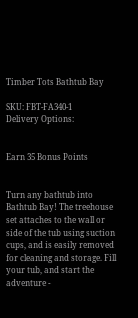Timber Tots Bathtub Bay

SKU: FBT-FA340-1
Delivery Options:


Earn 35 Bonus Points


Turn any bathtub into Bathtub Bay! The treehouse set attaches to the wall or side of the tub using suction cups, and is easily removed for cleaning and storage. Fill your tub, and start the adventure -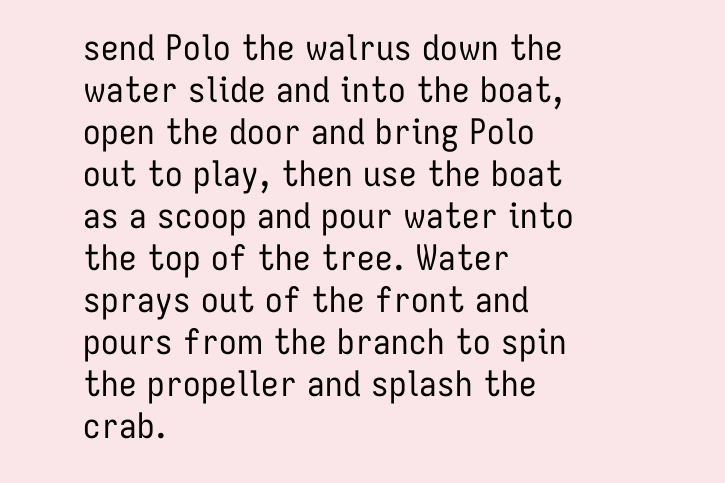send Polo the walrus down the water slide and into the boat, open the door and bring Polo out to play, then use the boat as a scoop and pour water into the top of the tree. Water sprays out of the front and pours from the branch to spin the propeller and splash the crab.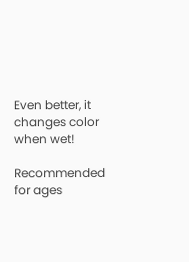Even better, it changes color when wet!

Recommended for ages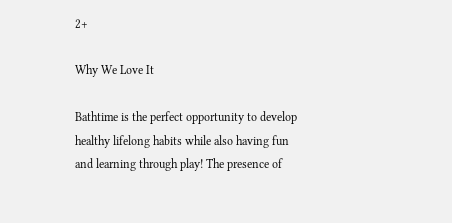2+

Why We Love It

Bathtime is the perfect opportunity to develop healthy lifelong habits while also having fun and learning through play! The presence of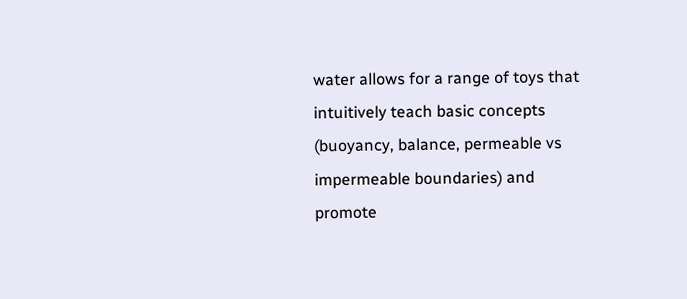water allows for a range of toys that intuitively teach basic concepts (buoyancy, balance, permeable vs impermeable boundaries) and promote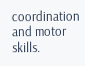coordination and motor skills.